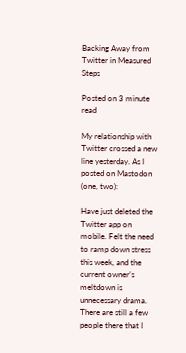Backing Away from Twitter in Measured Steps

Posted on 3 minute read

My relationship with Twitter crossed a new line yesterday. As I posted on Mastodon (one, two):

Have just deleted the Twitter app on mobile. Felt the need to ramp down stress this week, and the current owner’s meltdown is unnecessary drama. There are still a few people there that I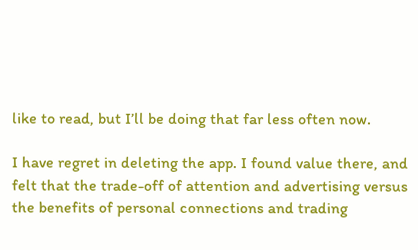like to read, but I’ll be doing that far less often now.

I have regret in deleting the app. I found value there, and felt that the trade-off of attention and advertising versus the benefits of personal connections and trading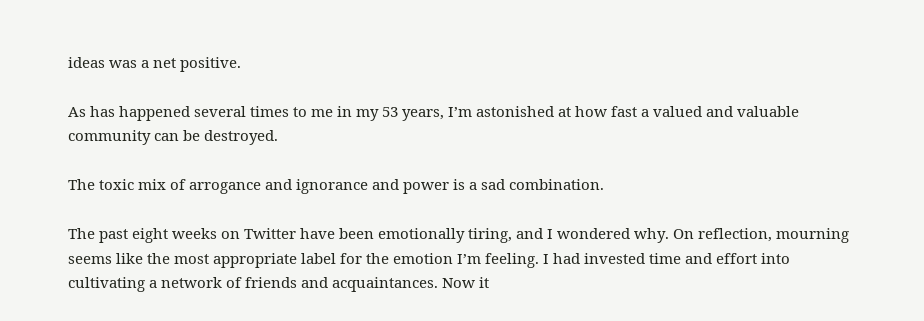ideas was a net positive.

As has happened several times to me in my 53 years, I’m astonished at how fast a valued and valuable community can be destroyed.

The toxic mix of arrogance and ignorance and power is a sad combination.

The past eight weeks on Twitter have been emotionally tiring, and I wondered why. On reflection, mourning seems like the most appropriate label for the emotion I’m feeling. I had invested time and effort into cultivating a network of friends and acquaintances. Now it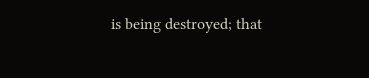is being destroyed; that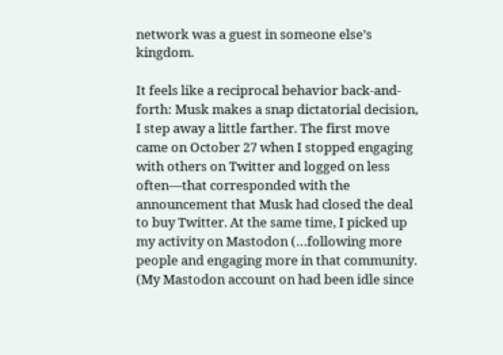network was a guest in someone else’s kingdom.

It feels like a reciprocal behavior back-and-forth: Musk makes a snap dictatorial decision, I step away a little farther. The first move came on October 27 when I stopped engaging with others on Twitter and logged on less often—that corresponded with the announcement that Musk had closed the deal to buy Twitter. At the same time, I picked up my activity on Mastodon (…following more people and engaging more in that community. (My Mastodon account on had been idle since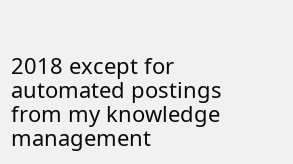2018 except for automated postings from my knowledge management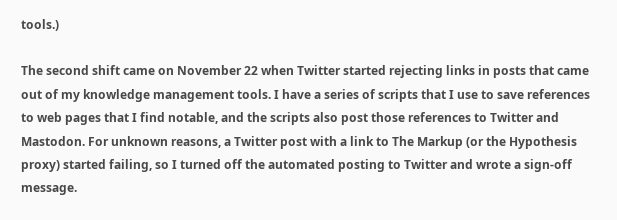tools.)

The second shift came on November 22 when Twitter started rejecting links in posts that came out of my knowledge management tools. I have a series of scripts that I use to save references to web pages that I find notable, and the scripts also post those references to Twitter and Mastodon. For unknown reasons, a Twitter post with a link to The Markup (or the Hypothesis proxy) started failing, so I turned off the automated posting to Twitter and wrote a sign-off message.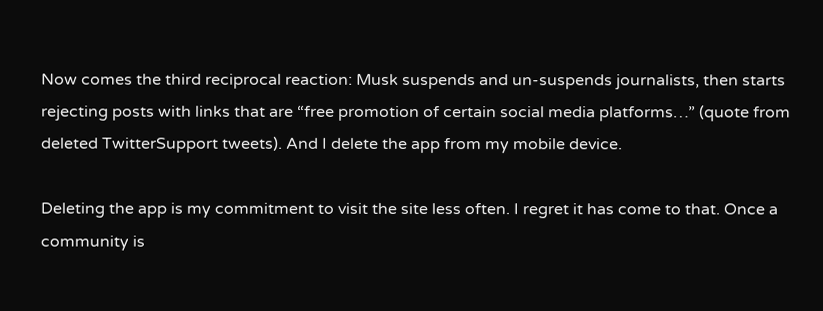Now comes the third reciprocal reaction: Musk suspends and un-suspends journalists, then starts rejecting posts with links that are “free promotion of certain social media platforms…” (quote from deleted TwitterSupport tweets). And I delete the app from my mobile device.

Deleting the app is my commitment to visit the site less often. I regret it has come to that. Once a community is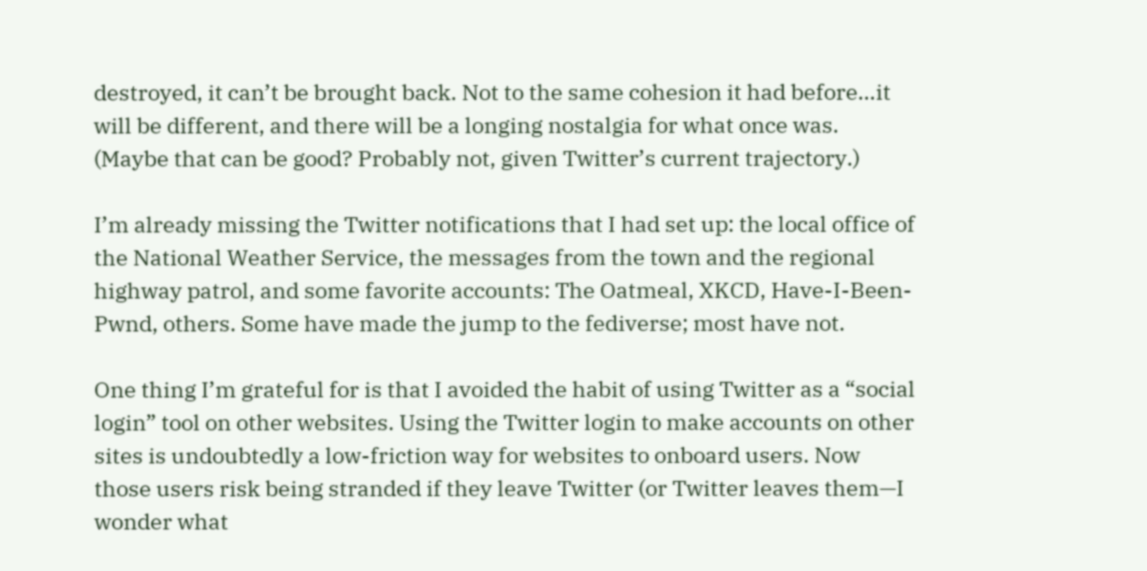destroyed, it can’t be brought back. Not to the same cohesion it had before…it will be different, and there will be a longing nostalgia for what once was. (Maybe that can be good? Probably not, given Twitter’s current trajectory.)

I’m already missing the Twitter notifications that I had set up: the local office of the National Weather Service, the messages from the town and the regional highway patrol, and some favorite accounts: The Oatmeal, XKCD, Have-I-Been-Pwnd, others. Some have made the jump to the fediverse; most have not.

One thing I’m grateful for is that I avoided the habit of using Twitter as a “social login” tool on other websites. Using the Twitter login to make accounts on other sites is undoubtedly a low-friction way for websites to onboard users. Now those users risk being stranded if they leave Twitter (or Twitter leaves them—I wonder what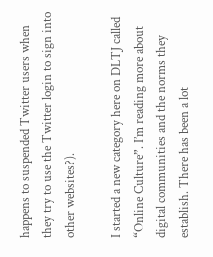happens to suspended Twitter users when they try to use the Twitter login to sign into other websites?).

I started a new category here on DLTJ called “Online Culture”. I’m reading more about digital communities and the norms they establish. There has been a lot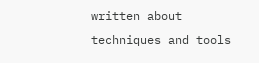written about techniques and tools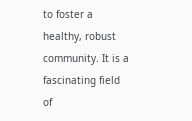to foster a healthy, robust community. It is a fascinating field of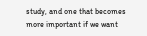study, and one that becomes more important if we want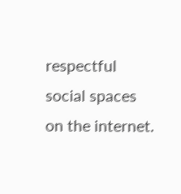respectful social spaces on the internet.